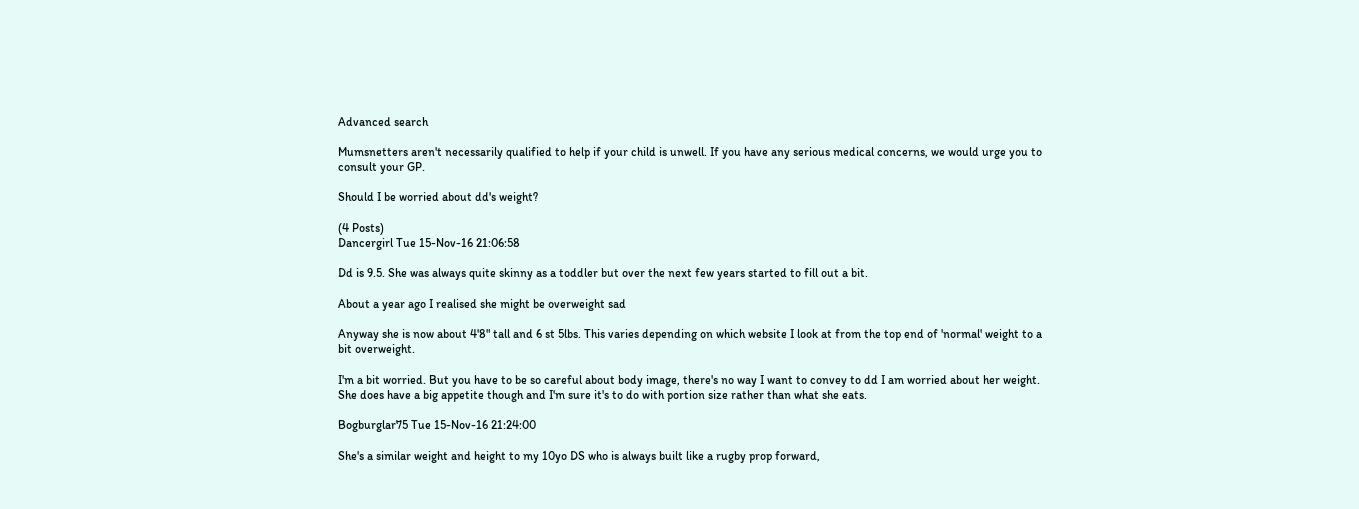Advanced search

Mumsnetters aren't necessarily qualified to help if your child is unwell. If you have any serious medical concerns, we would urge you to consult your GP.

Should I be worried about dd's weight?

(4 Posts)
Dancergirl Tue 15-Nov-16 21:06:58

Dd is 9.5. She was always quite skinny as a toddler but over the next few years started to fill out a bit.

About a year ago I realised she might be overweight sad

Anyway she is now about 4'8" tall and 6 st 5lbs. This varies depending on which website I look at from the top end of 'normal' weight to a bit overweight.

I'm a bit worried. But you have to be so careful about body image, there's no way I want to convey to dd I am worried about her weight. She does have a big appetite though and I'm sure it's to do with portion size rather than what she eats.

Bogburglar75 Tue 15-Nov-16 21:24:00

She's a similar weight and height to my 10yo DS who is always built like a rugby prop forward,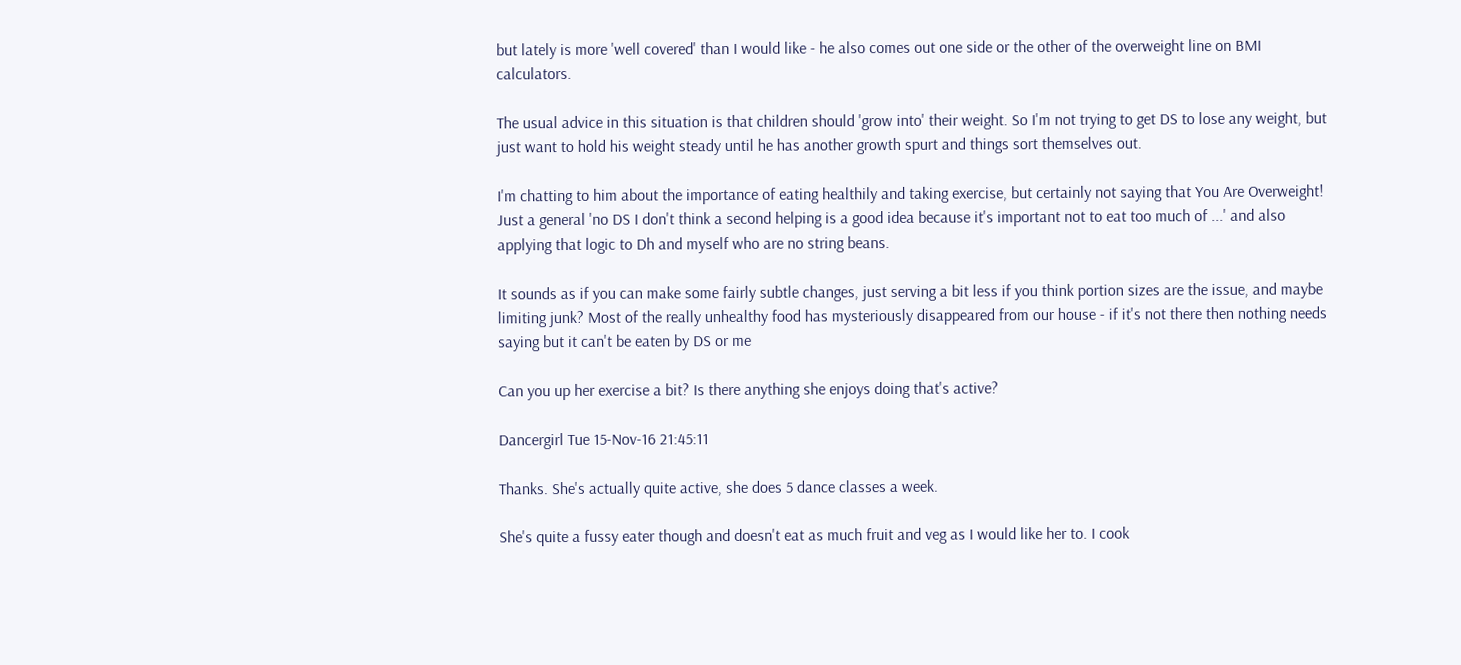but lately is more 'well covered' than I would like - he also comes out one side or the other of the overweight line on BMI calculators.

The usual advice in this situation is that children should 'grow into' their weight. So I'm not trying to get DS to lose any weight, but just want to hold his weight steady until he has another growth spurt and things sort themselves out.

I'm chatting to him about the importance of eating healthily and taking exercise, but certainly not saying that You Are Overweight! Just a general 'no DS I don't think a second helping is a good idea because it's important not to eat too much of ...' and also applying that logic to Dh and myself who are no string beans.

It sounds as if you can make some fairly subtle changes, just serving a bit less if you think portion sizes are the issue, and maybe limiting junk? Most of the really unhealthy food has mysteriously disappeared from our house - if it's not there then nothing needs saying but it can't be eaten by DS or me

Can you up her exercise a bit? Is there anything she enjoys doing that's active?

Dancergirl Tue 15-Nov-16 21:45:11

Thanks. She's actually quite active, she does 5 dance classes a week.

She's quite a fussy eater though and doesn't eat as much fruit and veg as I would like her to. I cook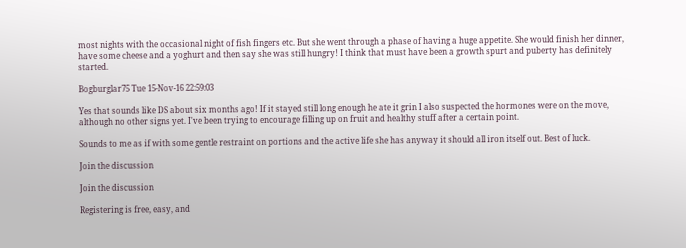most nights with the occasional night of fish fingers etc. But she went through a phase of having a huge appetite. She would finish her dinner, have some cheese and a yoghurt and then say she was still hungry! I think that must have been a growth spurt and puberty has definitely started.

Bogburglar75 Tue 15-Nov-16 22:59:03

Yes that sounds like DS about six months ago! If it stayed still long enough he ate it grin I also suspected the hormones were on the move, although no other signs yet. I've been trying to encourage filling up on fruit and healthy stuff after a certain point.

Sounds to me as if with some gentle restraint on portions and the active life she has anyway it should all iron itself out. Best of luck.

Join the discussion

Join the discussion

Registering is free, easy, and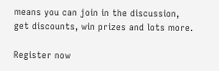means you can join in the discussion, get discounts, win prizes and lots more.

Register now